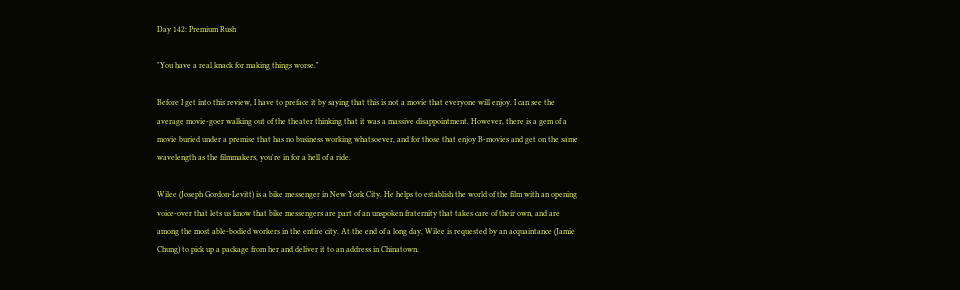Day 142: Premium Rush

"You have a real knack for making things worse."

Before I get into this review, I have to preface it by saying that this is not a movie that everyone will enjoy. I can see the average movie-goer walking out of the theater thinking that it was a massive disappointment. However, there is a gem of a movie buried under a premise that has no business working whatsoever, and for those that enjoy B-movies and get on the same wavelength as the filmmakers, you're in for a hell of a ride.

Wilee (Joseph Gordon-Levitt) is a bike messenger in New York City. He helps to establish the world of the film with an opening voice-over that lets us know that bike messengers are part of an unspoken fraternity that takes care of their own, and are among the most able-bodied workers in the entire city. At the end of a long day, Wilee is requested by an acquaintance (Jamie Chung) to pick up a package from her and deliver it to an address in Chinatown.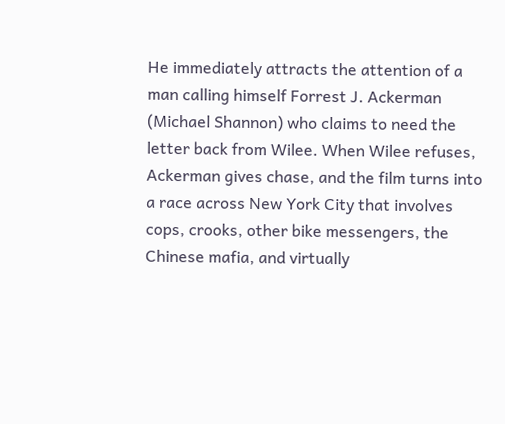He immediately attracts the attention of a man calling himself Forrest J. Ackerman (Michael Shannon) who claims to need the letter back from Wilee. When Wilee refuses, Ackerman gives chase, and the film turns into a race across New York City that involves cops, crooks, other bike messengers, the Chinese mafia, and virtually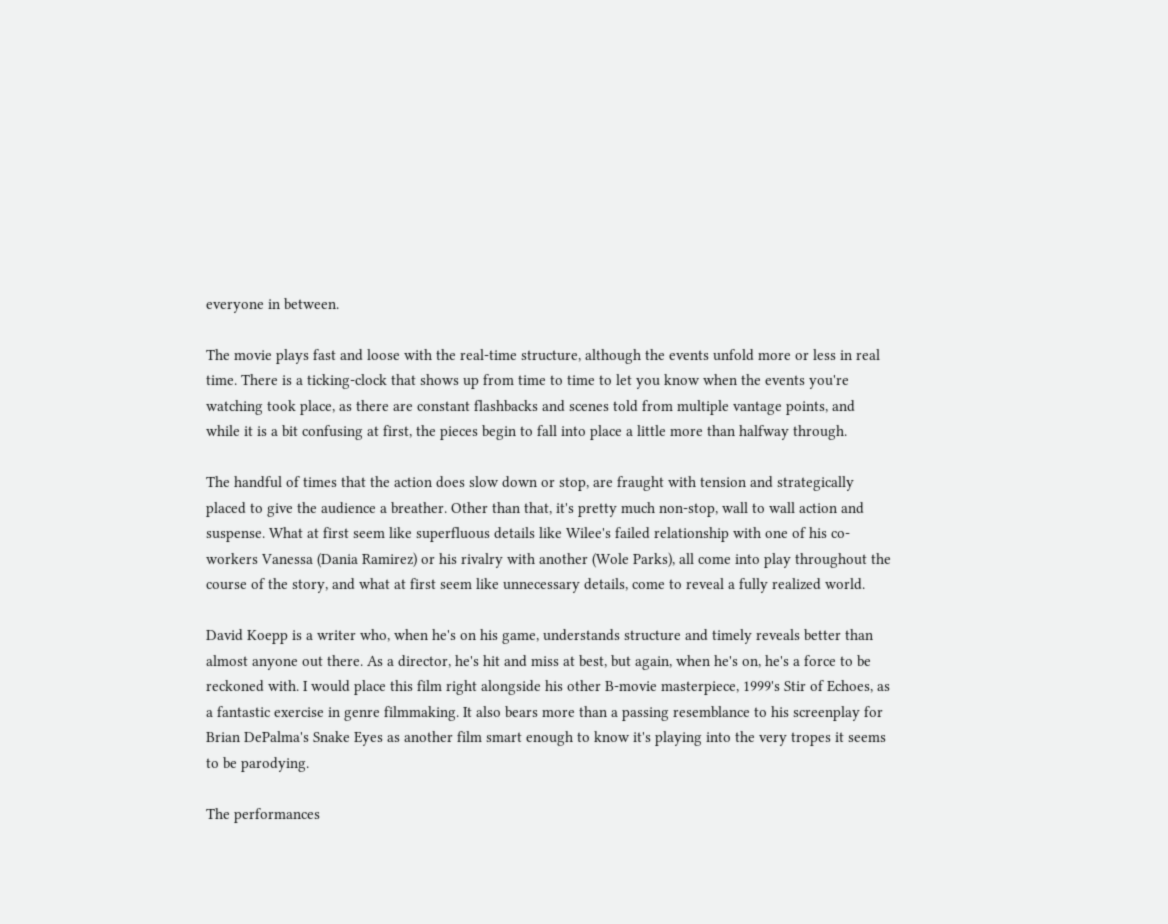everyone in between.

The movie plays fast and loose with the real-time structure, although the events unfold more or less in real time. There is a ticking-clock that shows up from time to time to let you know when the events you're watching took place, as there are constant flashbacks and scenes told from multiple vantage points, and while it is a bit confusing at first, the pieces begin to fall into place a little more than halfway through.

The handful of times that the action does slow down or stop, are fraught with tension and strategically placed to give the audience a breather. Other than that, it's pretty much non-stop, wall to wall action and suspense. What at first seem like superfluous details like Wilee's failed relationship with one of his co-workers Vanessa (Dania Ramirez) or his rivalry with another (Wole Parks), all come into play throughout the course of the story, and what at first seem like unnecessary details, come to reveal a fully realized world.

David Koepp is a writer who, when he's on his game, understands structure and timely reveals better than almost anyone out there. As a director, he's hit and miss at best, but again, when he's on, he's a force to be reckoned with. I would place this film right alongside his other B-movie masterpiece, 1999's Stir of Echoes, as a fantastic exercise in genre filmmaking. It also bears more than a passing resemblance to his screenplay for Brian DePalma's Snake Eyes as another film smart enough to know it's playing into the very tropes it seems to be parodying.

The performances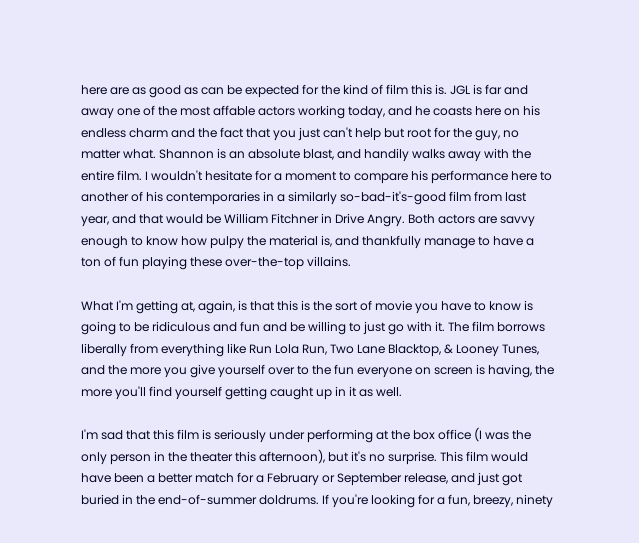here are as good as can be expected for the kind of film this is. JGL is far and away one of the most affable actors working today, and he coasts here on his endless charm and the fact that you just can't help but root for the guy, no matter what. Shannon is an absolute blast, and handily walks away with the entire film. I wouldn't hesitate for a moment to compare his performance here to another of his contemporaries in a similarly so-bad-it's-good film from last year, and that would be William Fitchner in Drive Angry. Both actors are savvy enough to know how pulpy the material is, and thankfully manage to have a ton of fun playing these over-the-top villains.

What I'm getting at, again, is that this is the sort of movie you have to know is going to be ridiculous and fun and be willing to just go with it. The film borrows liberally from everything like Run Lola Run, Two Lane Blacktop, & Looney Tunes, and the more you give yourself over to the fun everyone on screen is having, the more you'll find yourself getting caught up in it as well.

I'm sad that this film is seriously under performing at the box office (I was the only person in the theater this afternoon), but it's no surprise. This film would have been a better match for a February or September release, and just got buried in the end-of-summer doldrums. If you're looking for a fun, breezy, ninety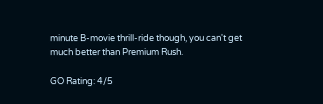minute B-movie thrill-ride though, you can't get much better than Premium Rush.

GO Rating: 4/5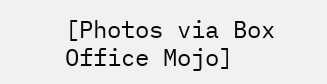[Photos via Box Office Mojo]